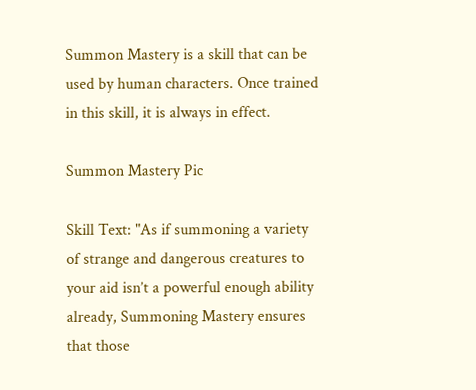Summon Mastery is a skill that can be used by human characters. Once trained in this skill, it is always in effect.

Summon Mastery Pic

Skill Text: "As if summoning a variety of strange and dangerous creatures to your aid isn’t a powerful enough ability already, Summoning Mastery ensures that those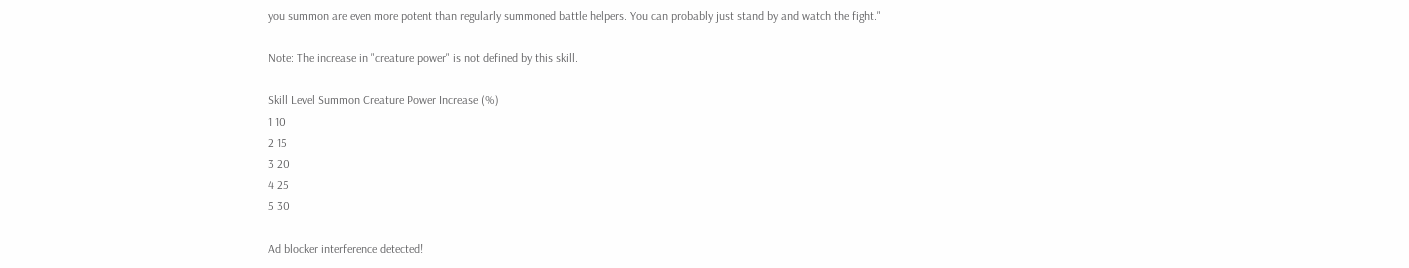you summon are even more potent than regularly summoned battle helpers. You can probably just stand by and watch the fight."

Note: The increase in "creature power" is not defined by this skill.

Skill Level Summon Creature Power Increase (%)
1 10
2 15
3 20
4 25
5 30

Ad blocker interference detected!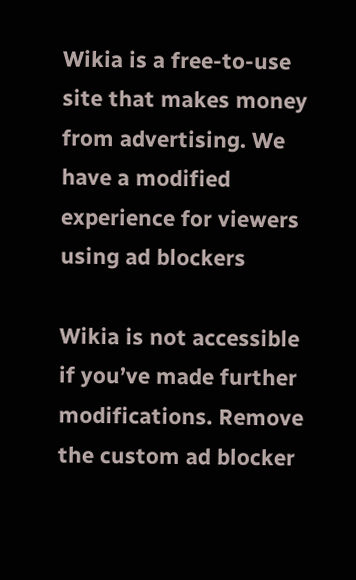Wikia is a free-to-use site that makes money from advertising. We have a modified experience for viewers using ad blockers

Wikia is not accessible if you’ve made further modifications. Remove the custom ad blocker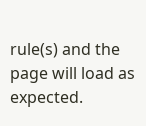rule(s) and the page will load as expected.